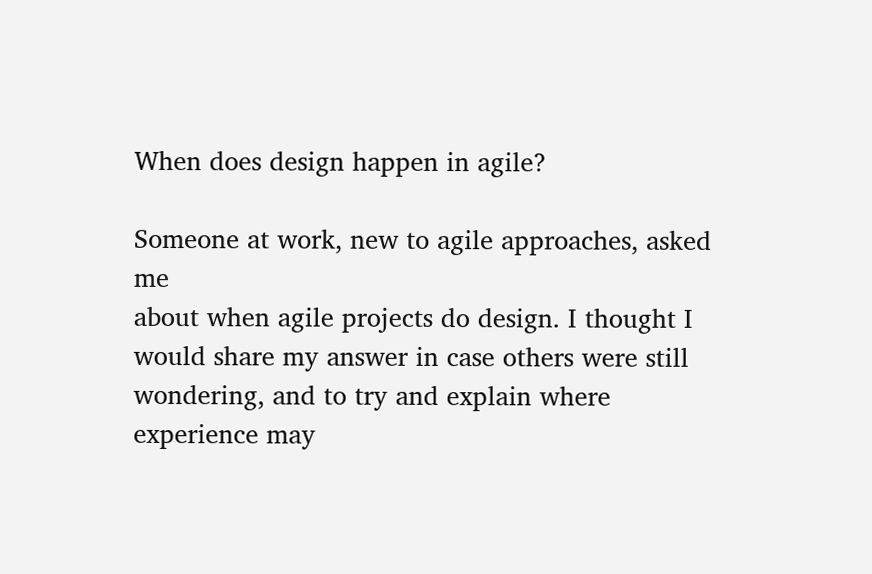When does design happen in agile?

Someone at work, new to agile approaches, asked me
about when agile projects do design. I thought I would share my answer in case others were still wondering, and to try and explain where experience may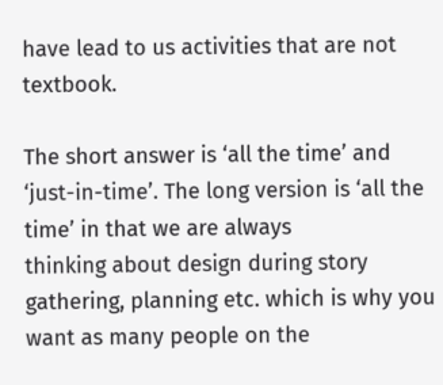have lead to us activities that are not textbook.

The short answer is ‘all the time’ and
‘just-in-time’. The long version is ‘all the time’ in that we are always
thinking about design during story gathering, planning etc. which is why you
want as many people on the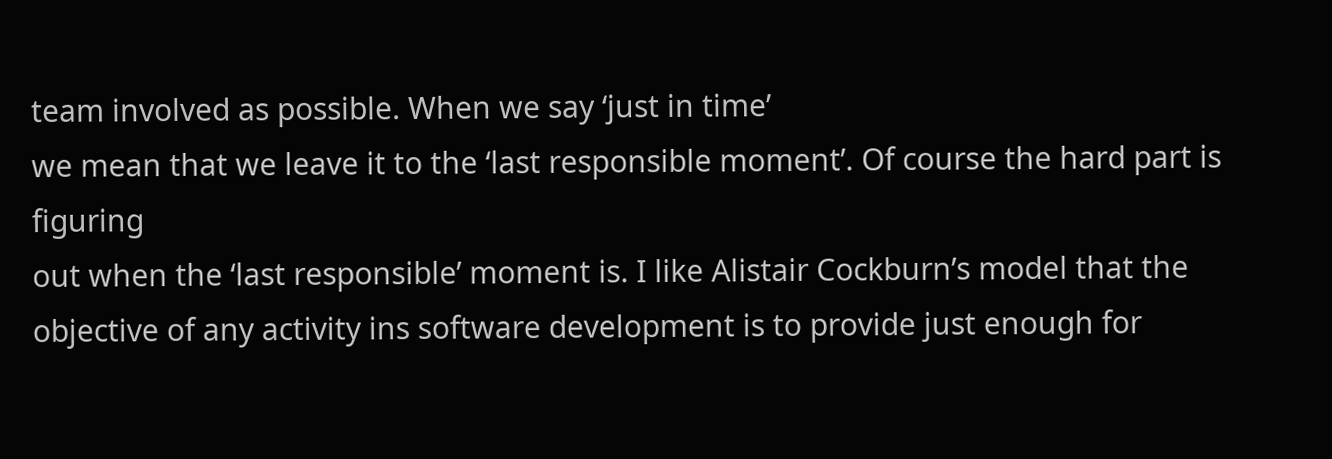team involved as possible. When we say ‘just in time’
we mean that we leave it to the ‘last responsible moment’. Of course the hard part is figuring
out when the ‘last responsible’ moment is. I like Alistair Cockburn’s model that the objective of any activity ins software development is to provide just enough for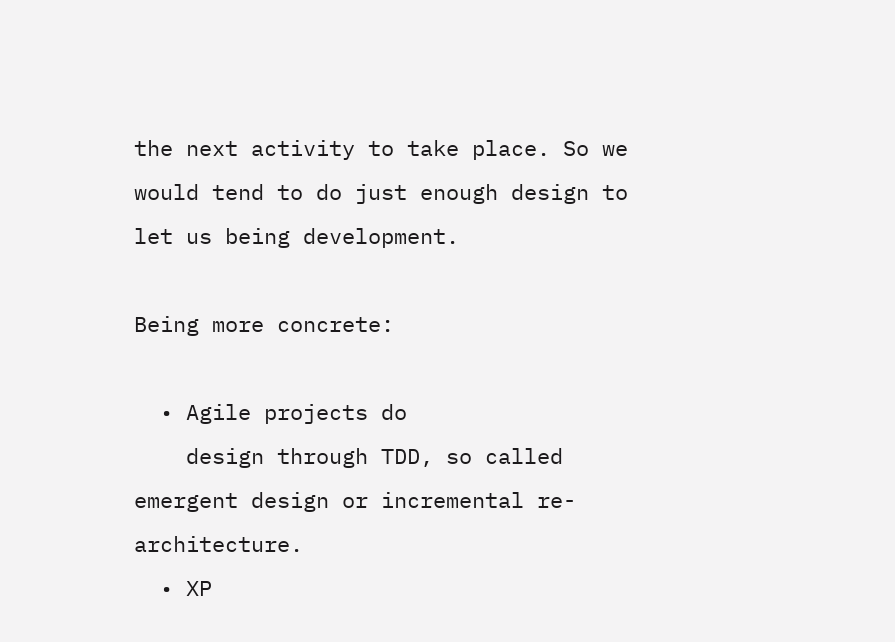the next activity to take place. So we would tend to do just enough design to let us being development.

Being more concrete:

  • Agile projects do
    design through TDD, so called emergent design or incremental re-architecture.
  • XP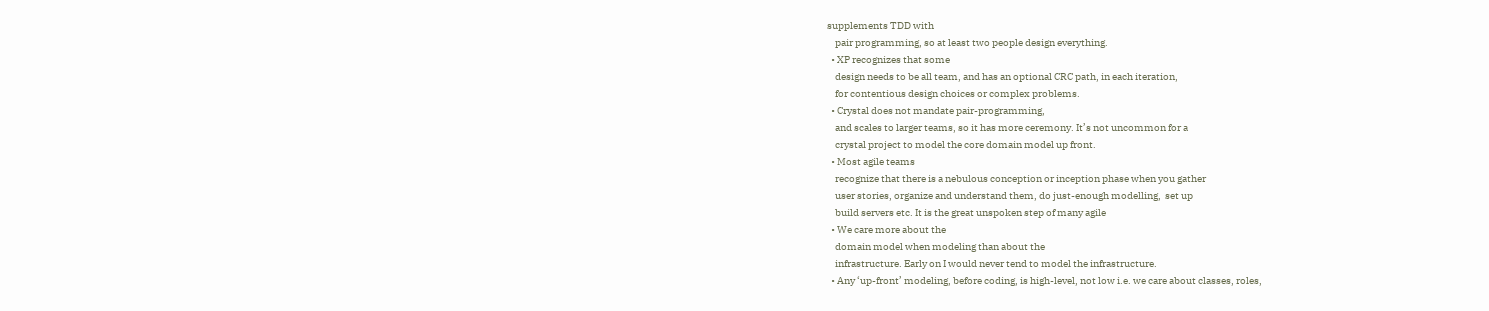supplements TDD with
    pair programming, so at least two people design everything.
  • XP recognizes that some
    design needs to be all team, and has an optional CRC path, in each iteration,
    for contentious design choices or complex problems.
  • Crystal does not mandate pair-programming,
    and scales to larger teams, so it has more ceremony. It’s not uncommon for a
    crystal project to model the core domain model up front.
  • Most agile teams
    recognize that there is a nebulous conception or inception phase when you gather
    user stories, organize and understand them, do just-enough modelling,  set up
    build servers etc. It is the great unspoken step of many agile
  • We care more about the
    domain model when modeling than about the
    infrastructure. Early on I would never tend to model the infrastructure.
  • Any ‘up-front’ modeling, before coding, is high-level, not low i.e. we care about classes, roles,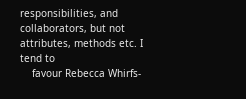responsibilities, and collaborators, but not attributes, methods etc. I tend to
    favour Rebecca Whirfs-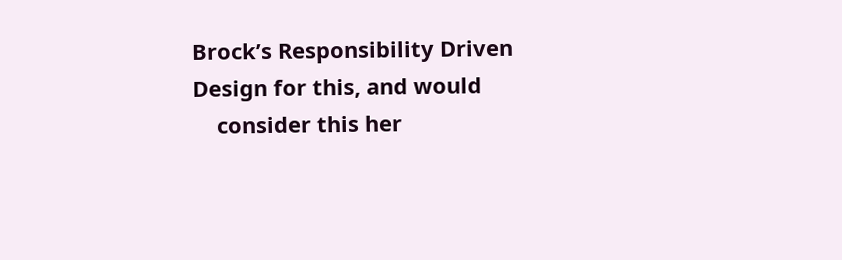Brock’s Responsibility Driven Design for this, and would
    consider this her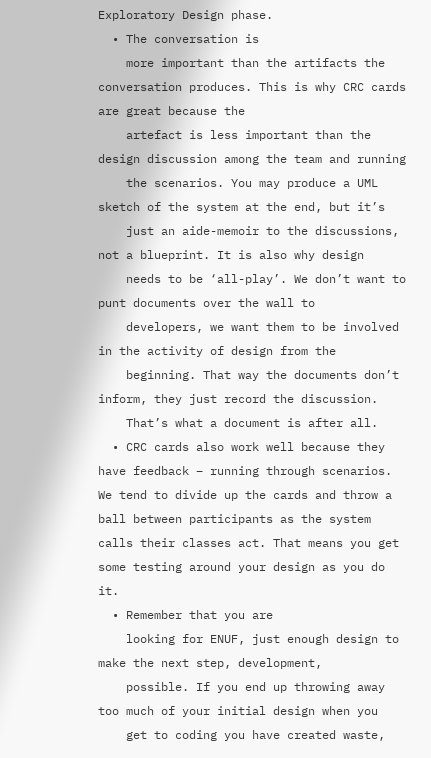Exploratory Design phase.
  • The conversation is
    more important than the artifacts the conversation produces. This is why CRC cards are great because the
    artefact is less important than the design discussion among the team and running
    the scenarios. You may produce a UML sketch of the system at the end, but it’s
    just an aide-memoir to the discussions, not a blueprint. It is also why design
    needs to be ‘all-play’. We don’t want to punt documents over the wall to
    developers, we want them to be involved in the activity of design from the
    beginning. That way the documents don’t inform, they just record the discussion.
    That’s what a document is after all.
  • CRC cards also work well because they have feedback – running through scenarios. We tend to divide up the cards and throw a ball between participants as the system calls their classes act. That means you get some testing around your design as you do it.
  • Remember that you are
    looking for ENUF, just enough design to make the next step, development,
    possible. If you end up throwing away too much of your initial design when you
    get to coding you have created waste,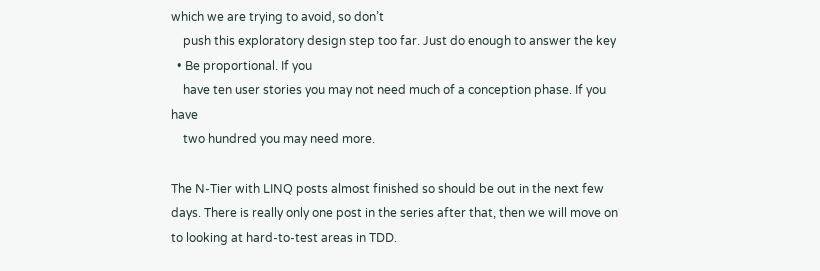which we are trying to avoid, so don’t
    push this exploratory design step too far. Just do enough to answer the key
  • Be proportional. If you
    have ten user stories you may not need much of a conception phase. If you have
    two hundred you may need more.

The N-Tier with LINQ posts almost finished so should be out in the next few days. There is really only one post in the series after that, then we will move on to looking at hard-to-test areas in TDD.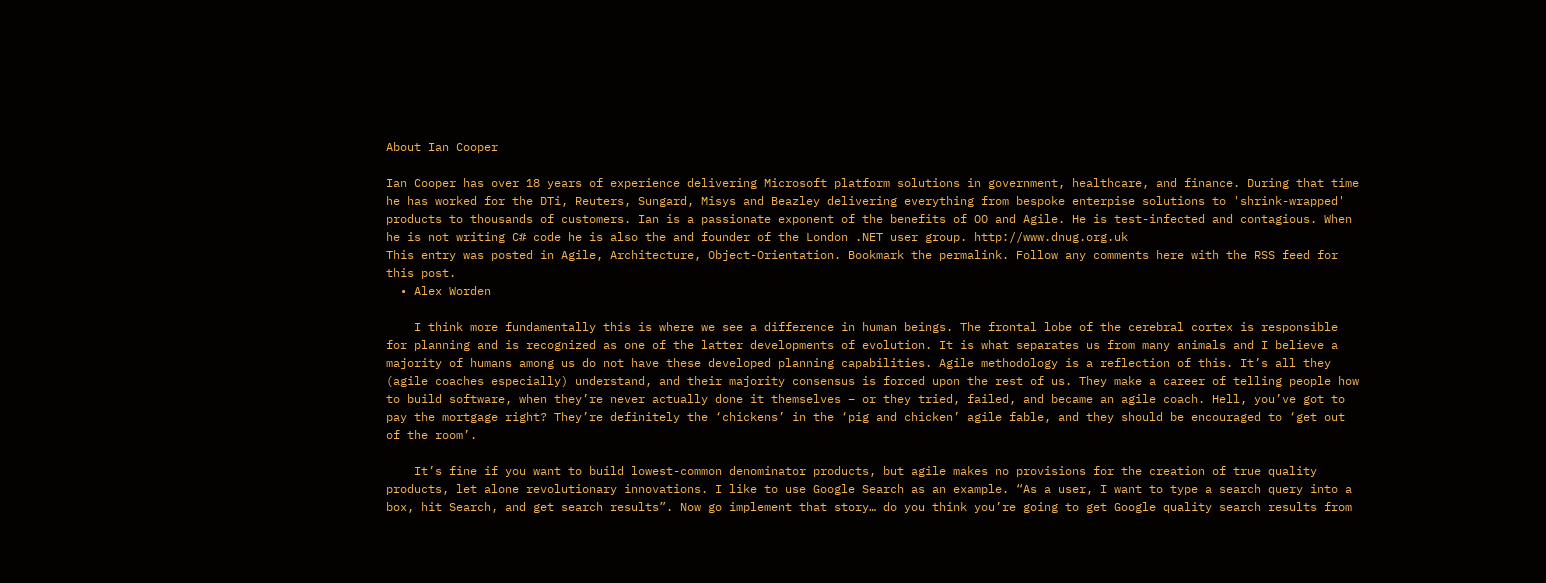About Ian Cooper

Ian Cooper has over 18 years of experience delivering Microsoft platform solutions in government, healthcare, and finance. During that time he has worked for the DTi, Reuters, Sungard, Misys and Beazley delivering everything from bespoke enterpise solutions to 'shrink-wrapped' products to thousands of customers. Ian is a passionate exponent of the benefits of OO and Agile. He is test-infected and contagious. When he is not writing C# code he is also the and founder of the London .NET user group. http://www.dnug.org.uk
This entry was posted in Agile, Architecture, Object-Orientation. Bookmark the permalink. Follow any comments here with the RSS feed for this post.
  • Alex Worden

    I think more fundamentally this is where we see a difference in human beings. The frontal lobe of the cerebral cortex is responsible for planning and is recognized as one of the latter developments of evolution. It is what separates us from many animals and I believe a majority of humans among us do not have these developed planning capabilities. Agile methodology is a reflection of this. It’s all they (agile coaches especially) understand, and their majority consensus is forced upon the rest of us. They make a career of telling people how to build software, when they’re never actually done it themselves – or they tried, failed, and became an agile coach. Hell, you’ve got to pay the mortgage right? They’re definitely the ‘chickens’ in the ‘pig and chicken’ agile fable, and they should be encouraged to ‘get out of the room’.

    It’s fine if you want to build lowest-common denominator products, but agile makes no provisions for the creation of true quality products, let alone revolutionary innovations. I like to use Google Search as an example. “As a user, I want to type a search query into a box, hit Search, and get search results”. Now go implement that story… do you think you’re going to get Google quality search results from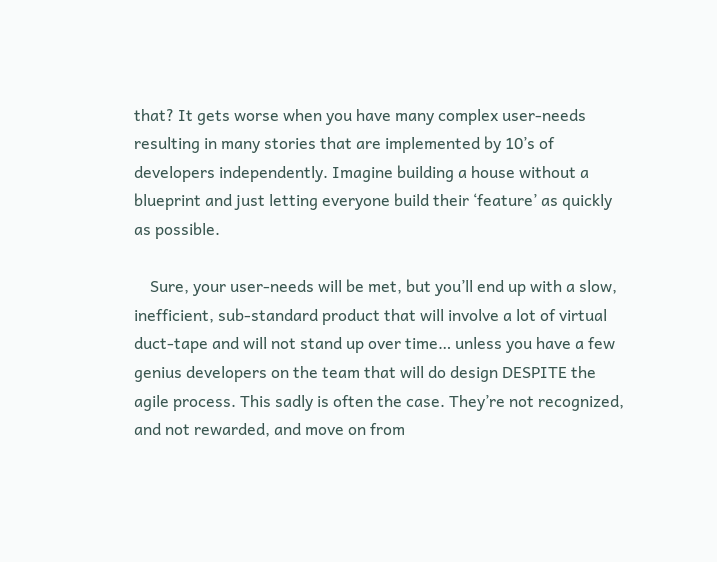that? It gets worse when you have many complex user-needs resulting in many stories that are implemented by 10’s of developers independently. Imagine building a house without a blueprint and just letting everyone build their ‘feature’ as quickly as possible.

    Sure, your user-needs will be met, but you’ll end up with a slow, inefficient, sub-standard product that will involve a lot of virtual duct-tape and will not stand up over time… unless you have a few genius developers on the team that will do design DESPITE the agile process. This sadly is often the case. They’re not recognized, and not rewarded, and move on from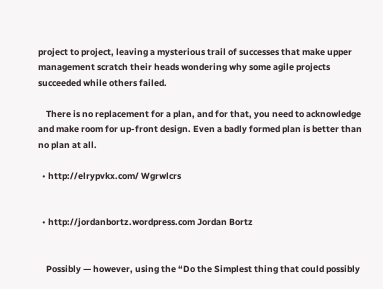project to project, leaving a mysterious trail of successes that make upper management scratch their heads wondering why some agile projects succeeded while others failed.

    There is no replacement for a plan, and for that, you need to acknowledge and make room for up-front design. Even a badly formed plan is better than no plan at all.

  • http://elrypvkx.com/ Wgrwlcrs


  • http://jordanbortz.wordpress.com Jordan Bortz


    Possibly — however, using the “Do the Simplest thing that could possibly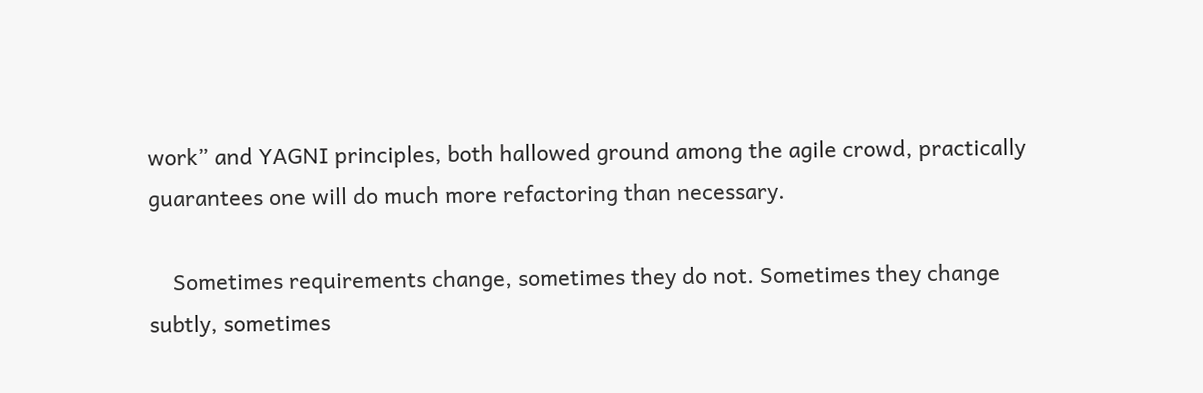work” and YAGNI principles, both hallowed ground among the agile crowd, practically guarantees one will do much more refactoring than necessary.

    Sometimes requirements change, sometimes they do not. Sometimes they change subtly, sometimes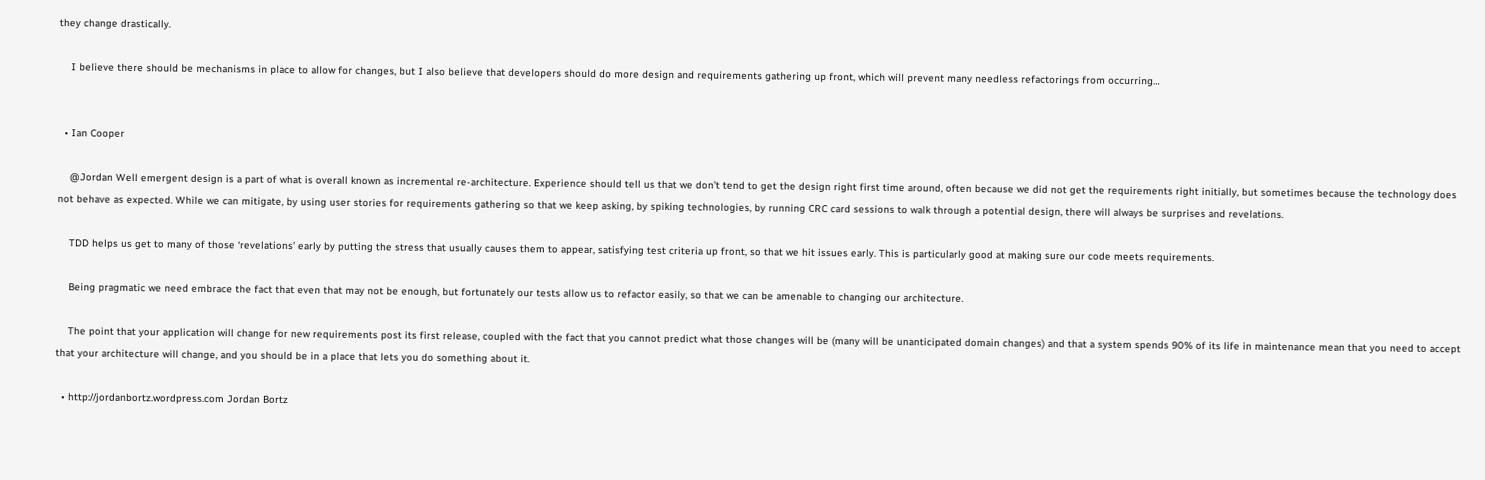they change drastically.

    I believe there should be mechanisms in place to allow for changes, but I also believe that developers should do more design and requirements gathering up front, which will prevent many needless refactorings from occurring…


  • Ian Cooper

    @Jordan Well emergent design is a part of what is overall known as incremental re-architecture. Experience should tell us that we don’t tend to get the design right first time around, often because we did not get the requirements right initially, but sometimes because the technology does not behave as expected. While we can mitigate, by using user stories for requirements gathering so that we keep asking, by spiking technologies, by running CRC card sessions to walk through a potential design, there will always be surprises and revelations.

    TDD helps us get to many of those ‘revelations’ early by putting the stress that usually causes them to appear, satisfying test criteria up front, so that we hit issues early. This is particularly good at making sure our code meets requirements.

    Being pragmatic we need embrace the fact that even that may not be enough, but fortunately our tests allow us to refactor easily, so that we can be amenable to changing our architecture.

    The point that your application will change for new requirements post its first release, coupled with the fact that you cannot predict what those changes will be (many will be unanticipated domain changes) and that a system spends 90% of its life in maintenance mean that you need to accept that your architecture will change, and you should be in a place that lets you do something about it.

  • http://jordanbortz.wordpress.com Jordan Bortz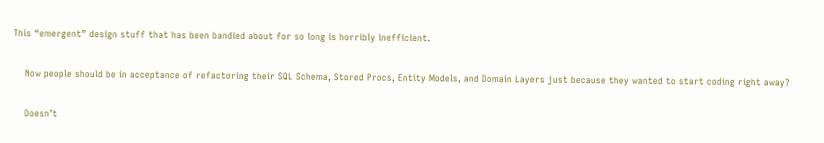This “emergent” design stuff that has been bandied about for so long is horribly inefficient.

    Now people should be in acceptance of refactoring their SQL Schema, Stored Procs, Entity Models, and Domain Layers just because they wanted to start coding right away?

    Doesn’t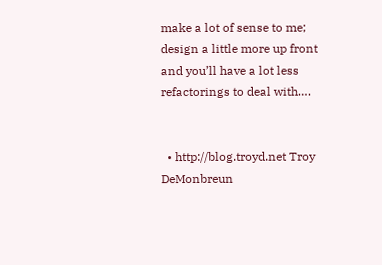make a lot of sense to me; design a little more up front and you’ll have a lot less refactorings to deal with….


  • http://blog.troyd.net Troy DeMonbreun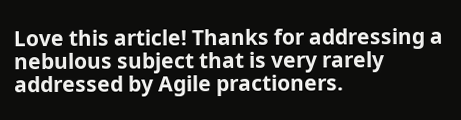Love this article! Thanks for addressing a nebulous subject that is very rarely addressed by Agile practioners.